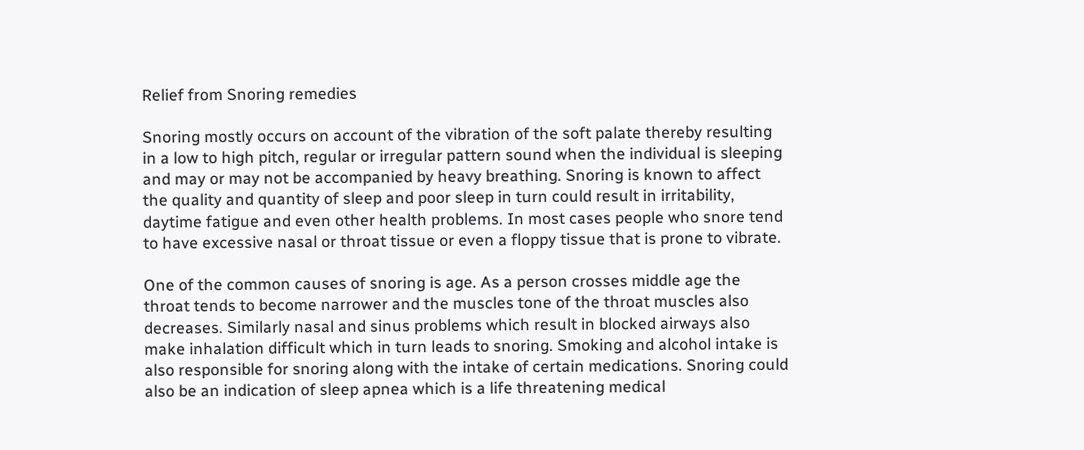Relief from Snoring remedies

Snoring mostly occurs on account of the vibration of the soft palate thereby resulting in a low to high pitch, regular or irregular pattern sound when the individual is sleeping and may or may not be accompanied by heavy breathing. Snoring is known to affect the quality and quantity of sleep and poor sleep in turn could result in irritability, daytime fatigue and even other health problems. In most cases people who snore tend to have excessive nasal or throat tissue or even a floppy tissue that is prone to vibrate.

One of the common causes of snoring is age. As a person crosses middle age the throat tends to become narrower and the muscles tone of the throat muscles also decreases. Similarly nasal and sinus problems which result in blocked airways also make inhalation difficult which in turn leads to snoring. Smoking and alcohol intake is also responsible for snoring along with the intake of certain medications. Snoring could also be an indication of sleep apnea which is a life threatening medical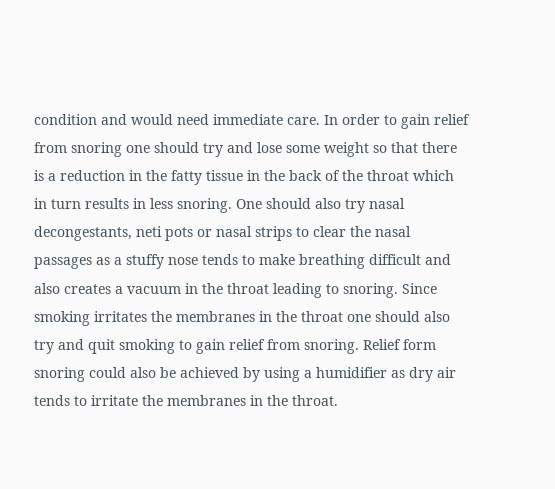condition and would need immediate care. In order to gain relief from snoring one should try and lose some weight so that there is a reduction in the fatty tissue in the back of the throat which in turn results in less snoring. One should also try nasal decongestants, neti pots or nasal strips to clear the nasal passages as a stuffy nose tends to make breathing difficult and also creates a vacuum in the throat leading to snoring. Since smoking irritates the membranes in the throat one should also try and quit smoking to gain relief from snoring. Relief form snoring could also be achieved by using a humidifier as dry air tends to irritate the membranes in the throat.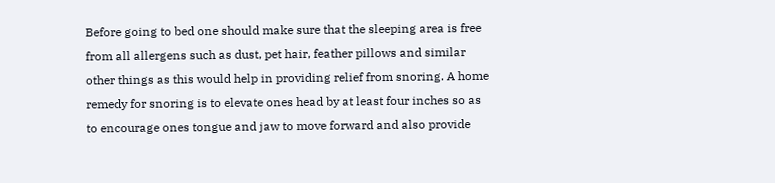Before going to bed one should make sure that the sleeping area is free from all allergens such as dust, pet hair, feather pillows and similar other things as this would help in providing relief from snoring. A home remedy for snoring is to elevate ones head by at least four inches so as to encourage ones tongue and jaw to move forward and also provide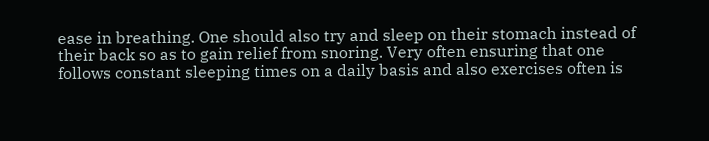ease in breathing. One should also try and sleep on their stomach instead of their back so as to gain relief from snoring. Very often ensuring that one follows constant sleeping times on a daily basis and also exercises often is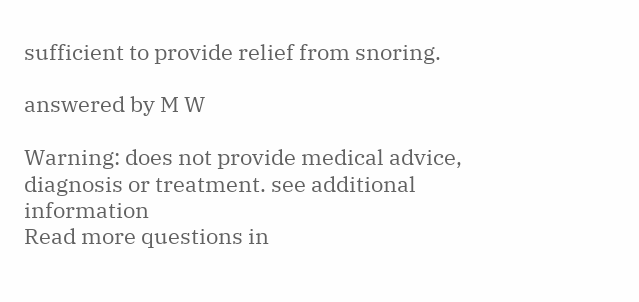sufficient to provide relief from snoring.

answered by M W

Warning: does not provide medical advice, diagnosis or treatment. see additional information
Read more questions in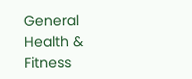General Health & Fitness